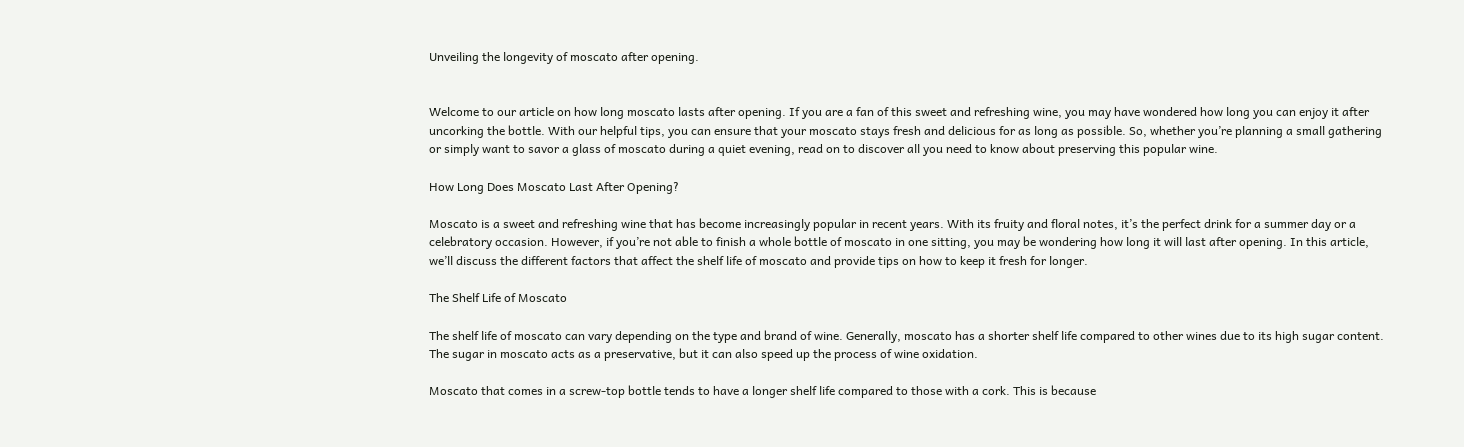Unveiling the longevity of moscato after opening.


Welcome to our article on how long moscato lasts after opening. If you are a fan of this sweet and refreshing wine, you may have wondered how long you can enjoy it after uncorking the bottle. With our helpful tips, you can ensure that your moscato stays fresh and delicious for as long as possible. So, whether you’re planning a small gathering or simply want to savor a glass of moscato during a quiet evening, read on to discover all you need to know about preserving this popular wine.

How Long Does Moscato Last After Opening?

Moscato is a sweet and refreshing wine that has become increasingly popular in recent years. With its fruity and floral notes, it’s the perfect drink for a summer day or a celebratory occasion. However, if you’re not able to finish a whole bottle of moscato in one sitting, you may be wondering how long it will last after opening. In this article, we’ll discuss the different factors that affect the shelf life of moscato and provide tips on how to keep it fresh for longer.

The Shelf Life of Moscato

The shelf life of moscato can vary depending on the type and brand of wine. Generally, moscato has a shorter shelf life compared to other wines due to its high sugar content. The sugar in moscato acts as a preservative, but it can also speed up the process of wine oxidation.

Moscato that comes in a screw-top bottle tends to have a longer shelf life compared to those with a cork. This is because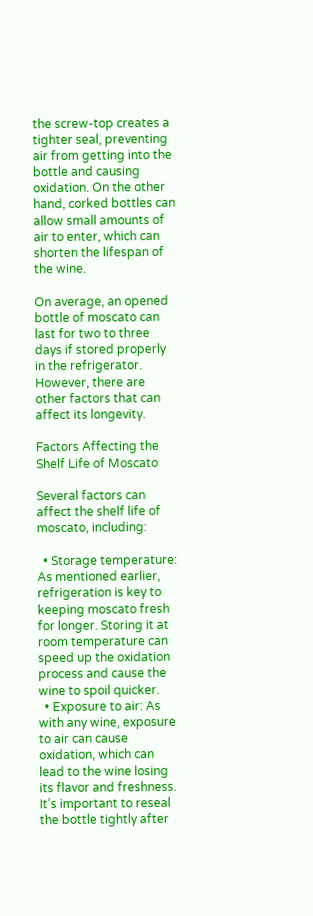the screw-top creates a tighter seal, preventing air from getting into the bottle and causing oxidation. On the other hand, corked bottles can allow small amounts of air to enter, which can shorten the lifespan of the wine.

On average, an opened bottle of moscato can last for two to three days if stored properly in the refrigerator. However, there are other factors that can affect its longevity.

Factors Affecting the Shelf Life of Moscato

Several factors can affect the shelf life of moscato, including:

  • Storage temperature: As mentioned earlier, refrigeration is key to keeping moscato fresh for longer. Storing it at room temperature can speed up the oxidation process and cause the wine to spoil quicker.
  • Exposure to air: As with any wine, exposure to air can cause oxidation, which can lead to the wine losing its flavor and freshness. It’s important to reseal the bottle tightly after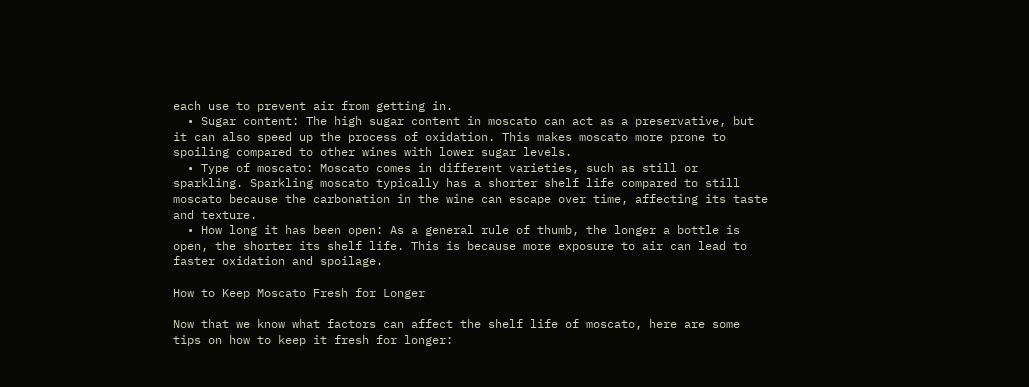each use to prevent air from getting in.
  • Sugar content: The high sugar content in moscato can act as a preservative, but it can also speed up the process of oxidation. This makes moscato more prone to spoiling compared to other wines with lower sugar levels.
  • Type of moscato: Moscato comes in different varieties, such as still or sparkling. Sparkling moscato typically has a shorter shelf life compared to still moscato because the carbonation in the wine can escape over time, affecting its taste and texture.
  • How long it has been open: As a general rule of thumb, the longer a bottle is open, the shorter its shelf life. This is because more exposure to air can lead to faster oxidation and spoilage.

How to Keep Moscato Fresh for Longer

Now that we know what factors can affect the shelf life of moscato, here are some tips on how to keep it fresh for longer: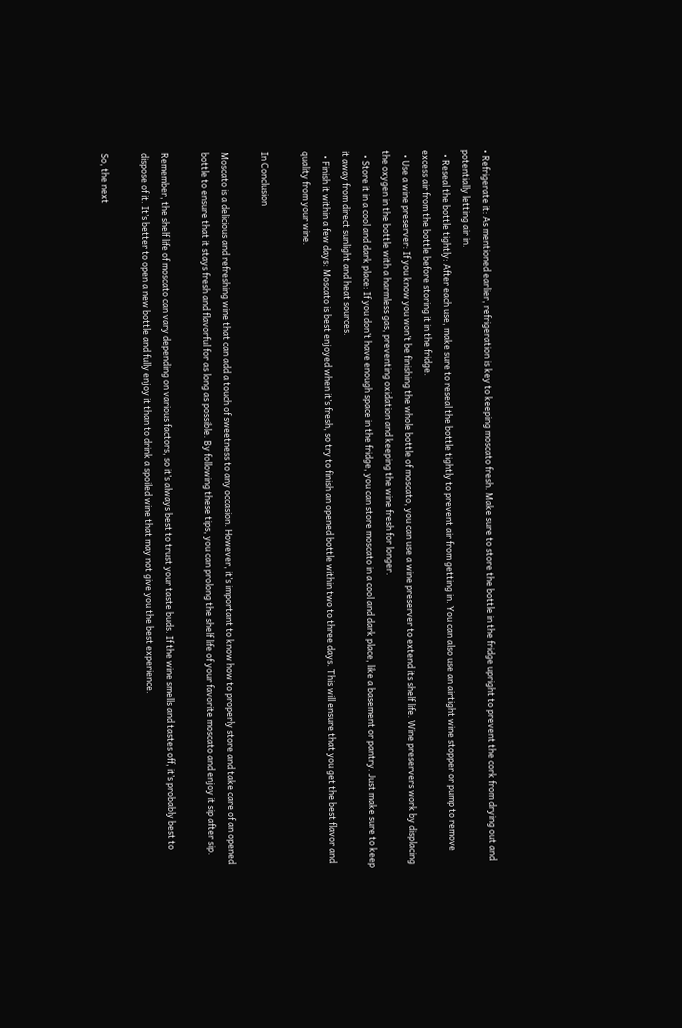• Refrigerate it: As mentioned earlier, refrigeration is key to keeping moscato fresh. Make sure to store the bottle in the fridge upright to prevent the cork from drying out and potentially letting air in.
  • Reseal the bottle tightly: After each use, make sure to reseal the bottle tightly to prevent air from getting in. You can also use an airtight wine stopper or pump to remove excess air from the bottle before storing it in the fridge.
  • Use a wine preserver: If you know you won’t be finishing the whole bottle of moscato, you can use a wine preserver to extend its shelf life. Wine preservers work by displacing the oxygen in the bottle with a harmless gas, preventing oxidation and keeping the wine fresh for longer.
  • Store it in a cool and dark place: If you don’t have enough space in the fridge, you can store moscato in a cool and dark place, like a basement or pantry. Just make sure to keep it away from direct sunlight and heat sources.
  • Finish it within a few days: Moscato is best enjoyed when it’s fresh, so try to finish an opened bottle within two to three days. This will ensure that you get the best flavor and quality from your wine.

In Conclusion

Moscato is a delicious and refreshing wine that can add a touch of sweetness to any occasion. However, it’s important to know how to properly store and take care of an opened bottle to ensure that it stays fresh and flavorful for as long as possible. By following these tips, you can prolong the shelf life of your favorite moscato and enjoy it sip after sip.

Remember, the shelf life of moscato can vary depending on various factors, so it’s always best to trust your taste buds. If the wine smells and tastes off, it’s probably best to dispose of it. It’s better to open a new bottle and fully enjoy it than to drink a spoiled wine that may not give you the best experience.

So, the next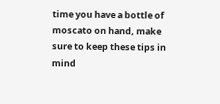time you have a bottle of moscato on hand, make sure to keep these tips in mind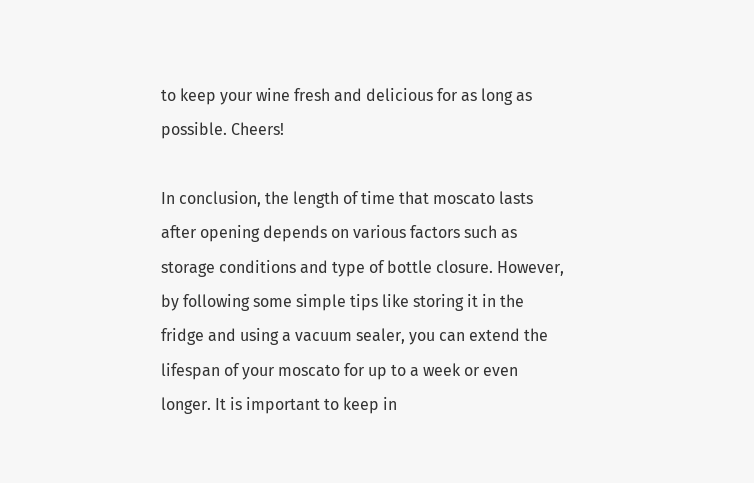to keep your wine fresh and delicious for as long as possible. Cheers!

In conclusion, the length of time that moscato lasts after opening depends on various factors such as storage conditions and type of bottle closure. However, by following some simple tips like storing it in the fridge and using a vacuum sealer, you can extend the lifespan of your moscato for up to a week or even longer. It is important to keep in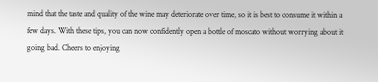mind that the taste and quality of the wine may deteriorate over time, so it is best to consume it within a few days. With these tips, you can now confidently open a bottle of moscato without worrying about it going bad. Cheers to enjoying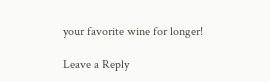your favorite wine for longer!

Leave a Reply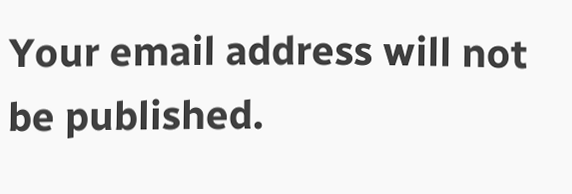Your email address will not be published.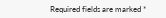Required fields are marked *